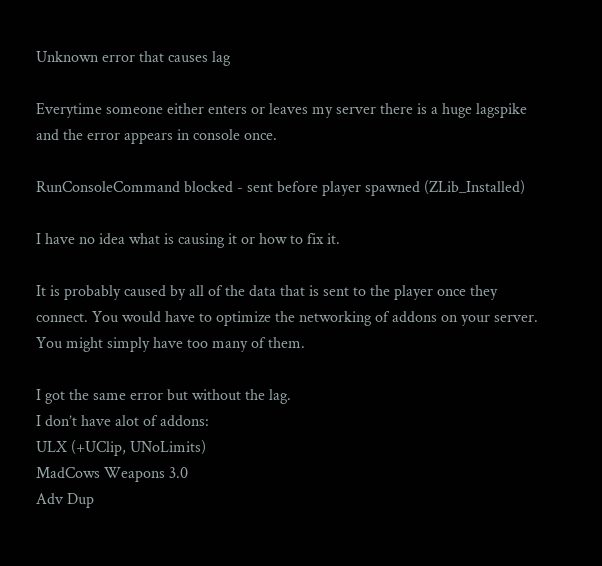Unknown error that causes lag

Everytime someone either enters or leaves my server there is a huge lagspike and the error appears in console once.

RunConsoleCommand blocked - sent before player spawned (ZLib_Installed)

I have no idea what is causing it or how to fix it.

It is probably caused by all of the data that is sent to the player once they connect. You would have to optimize the networking of addons on your server. You might simply have too many of them.

I got the same error but without the lag.
I don’t have alot of addons:
ULX (+UClip, UNoLimits)
MadCows Weapons 3.0
Adv Dup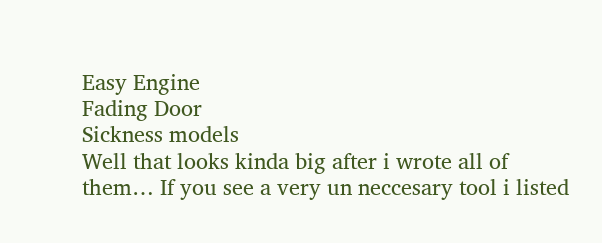Easy Engine
Fading Door
Sickness models
Well that looks kinda big after i wrote all of them… If you see a very un neccesary tool i listed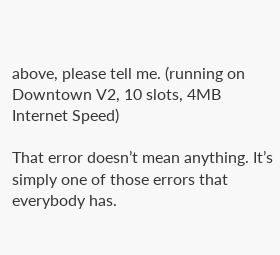above, please tell me. (running on Downtown V2, 10 slots, 4MB Internet Speed)

That error doesn’t mean anything. It’s simply one of those errors that everybody has.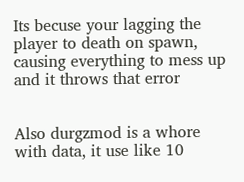Its becuse your lagging the player to death on spawn, causing everything to mess up and it throws that error


Also durgzmod is a whore with data, it use like 10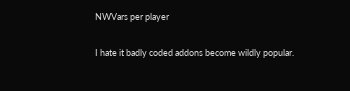NWVars per player

I hate it badly coded addons become wildly popular.